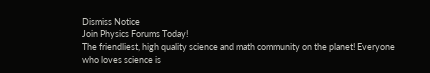Dismiss Notice
Join Physics Forums Today!
The friendliest, high quality science and math community on the planet! Everyone who loves science is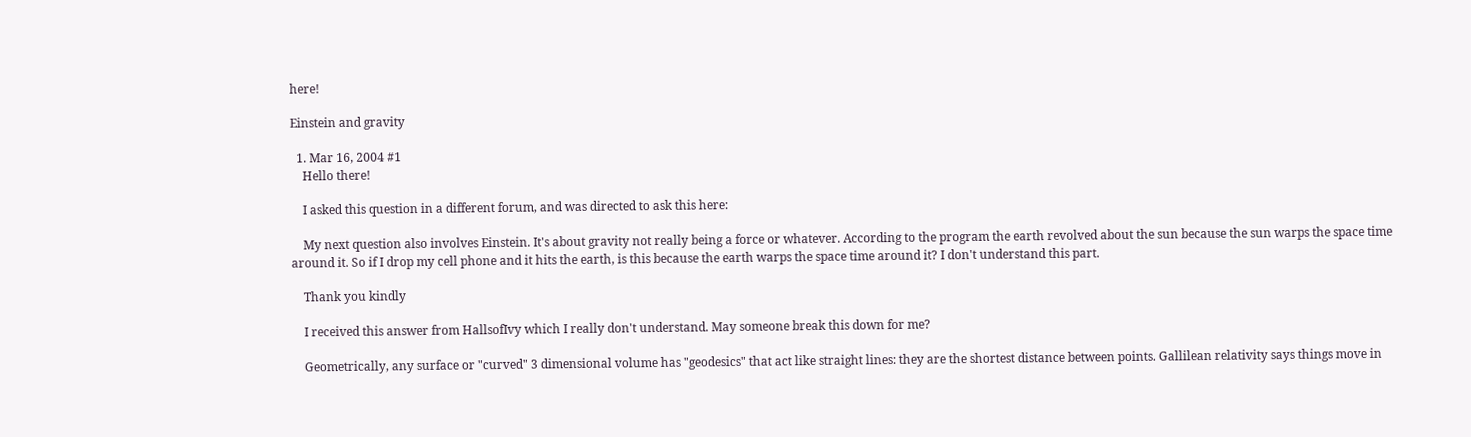here!

Einstein and gravity

  1. Mar 16, 2004 #1
    Hello there!

    I asked this question in a different forum, and was directed to ask this here:

    My next question also involves Einstein. It's about gravity not really being a force or whatever. According to the program the earth revolved about the sun because the sun warps the space time around it. So if I drop my cell phone and it hits the earth, is this because the earth warps the space time around it? I don't understand this part.

    Thank you kindly

    I received this answer from HallsofIvy which I really don't understand. May someone break this down for me?

    Geometrically, any surface or "curved" 3 dimensional volume has "geodesics" that act like straight lines: they are the shortest distance between points. Gallilean relativity says things move in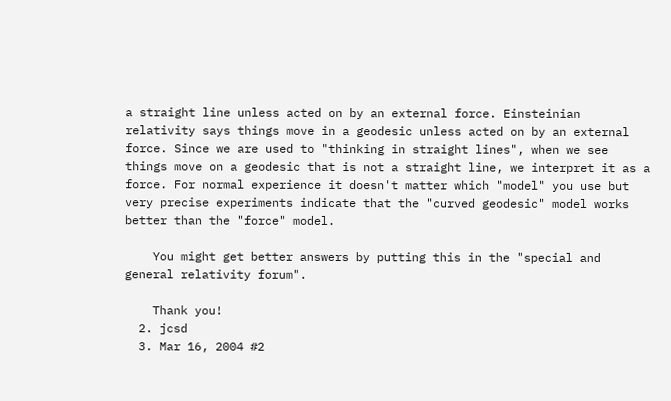a straight line unless acted on by an external force. Einsteinian relativity says things move in a geodesic unless acted on by an external force. Since we are used to "thinking in straight lines", when we see things move on a geodesic that is not a straight line, we interpret it as a force. For normal experience it doesn't matter which "model" you use but very precise experiments indicate that the "curved geodesic" model works better than the "force" model.

    You might get better answers by putting this in the "special and general relativity forum".

    Thank you!
  2. jcsd
  3. Mar 16, 2004 #2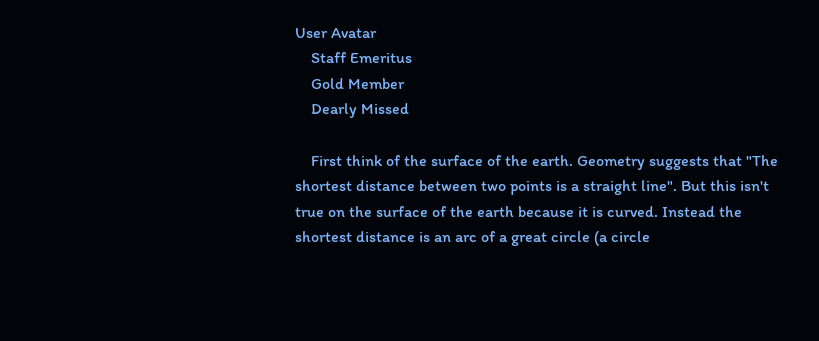User Avatar
    Staff Emeritus
    Gold Member
    Dearly Missed

    First think of the surface of the earth. Geometry suggests that "The shortest distance between two points is a straight line". But this isn't true on the surface of the earth because it is curved. Instead the shortest distance is an arc of a great circle (a circle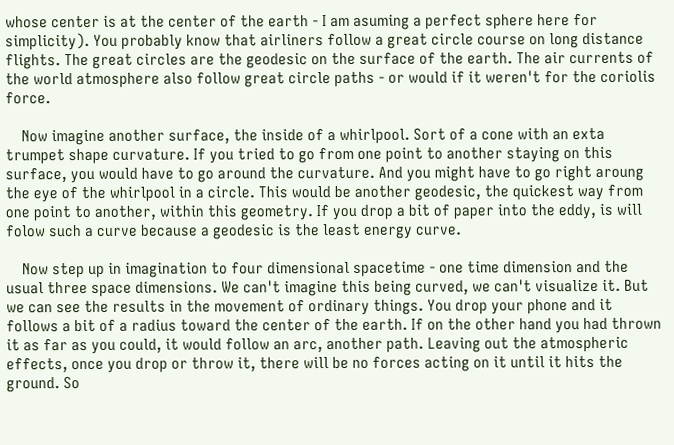whose center is at the center of the earth - I am asuming a perfect sphere here for simplicity). You probably know that airliners follow a great circle course on long distance flights. The great circles are the geodesic on the surface of the earth. The air currents of the world atmosphere also follow great circle paths - or would if it weren't for the coriolis force.

    Now imagine another surface, the inside of a whirlpool. Sort of a cone with an exta trumpet shape curvature. If you tried to go from one point to another staying on this surface, you would have to go around the curvature. And you might have to go right aroung the eye of the whirlpool in a circle. This would be another geodesic, the quickest way from one point to another, within this geometry. If you drop a bit of paper into the eddy, is will folow such a curve because a geodesic is the least energy curve.

    Now step up in imagination to four dimensional spacetime - one time dimension and the usual three space dimensions. We can't imagine this being curved, we can't visualize it. But we can see the results in the movement of ordinary things. You drop your phone and it follows a bit of a radius toward the center of the earth. If on the other hand you had thrown it as far as you could, it would follow an arc, another path. Leaving out the atmospheric effects, once you drop or throw it, there will be no forces acting on it until it hits the ground. So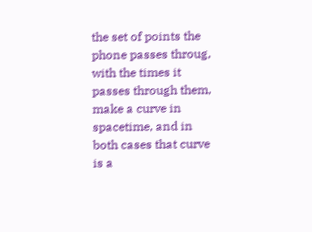the set of points the phone passes throug, with the times it passes through them, make a curve in spacetime, and in both cases that curve is a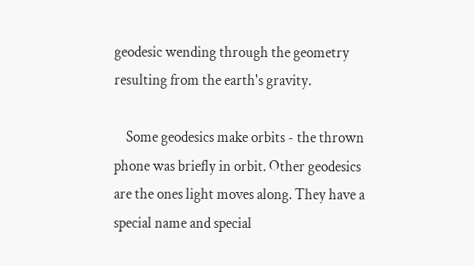geodesic wending through the geometry resulting from the earth's gravity.

    Some geodesics make orbits - the thrown phone was briefly in orbit. Other geodesics are the ones light moves along. They have a special name and special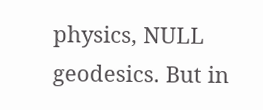physics, NULL geodesics. But in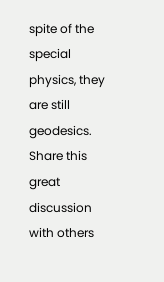spite of the special physics, they are still geodesics.
Share this great discussion with others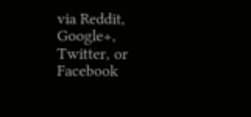via Reddit, Google+, Twitter, or Facebook